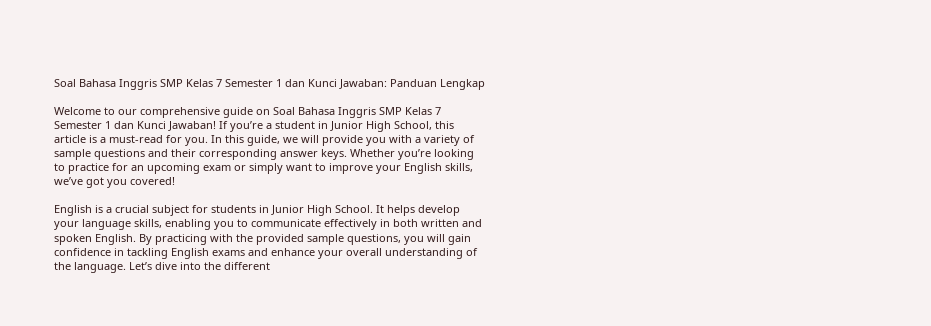Soal Bahasa Inggris SMP Kelas 7 Semester 1 dan Kunci Jawaban: Panduan Lengkap

Welcome to our comprehensive guide on Soal Bahasa Inggris SMP Kelas 7 Semester 1 dan Kunci Jawaban! If you’re a student in Junior High School, this article is a must-read for you. In this guide, we will provide you with a variety of sample questions and their corresponding answer keys. Whether you’re looking to practice for an upcoming exam or simply want to improve your English skills, we’ve got you covered!

English is a crucial subject for students in Junior High School. It helps develop your language skills, enabling you to communicate effectively in both written and spoken English. By practicing with the provided sample questions, you will gain confidence in tackling English exams and enhance your overall understanding of the language. Let’s dive into the different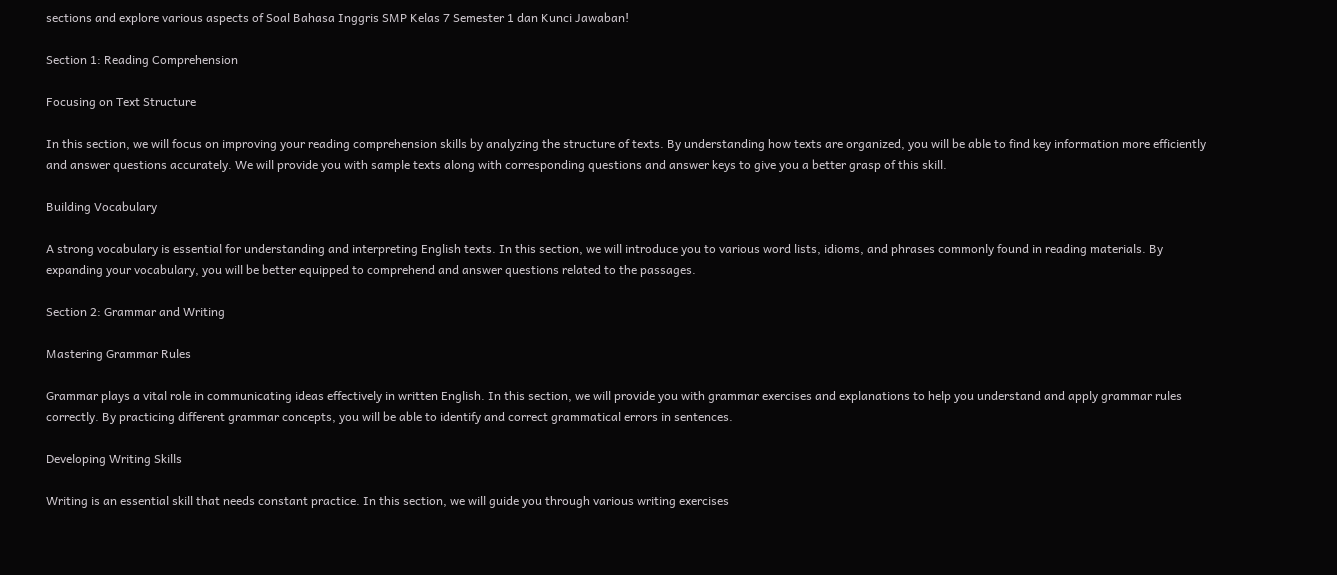sections and explore various aspects of Soal Bahasa Inggris SMP Kelas 7 Semester 1 dan Kunci Jawaban!

Section 1: Reading Comprehension

Focusing on Text Structure

In this section, we will focus on improving your reading comprehension skills by analyzing the structure of texts. By understanding how texts are organized, you will be able to find key information more efficiently and answer questions accurately. We will provide you with sample texts along with corresponding questions and answer keys to give you a better grasp of this skill.

Building Vocabulary

A strong vocabulary is essential for understanding and interpreting English texts. In this section, we will introduce you to various word lists, idioms, and phrases commonly found in reading materials. By expanding your vocabulary, you will be better equipped to comprehend and answer questions related to the passages.

Section 2: Grammar and Writing

Mastering Grammar Rules

Grammar plays a vital role in communicating ideas effectively in written English. In this section, we will provide you with grammar exercises and explanations to help you understand and apply grammar rules correctly. By practicing different grammar concepts, you will be able to identify and correct grammatical errors in sentences.

Developing Writing Skills

Writing is an essential skill that needs constant practice. In this section, we will guide you through various writing exercises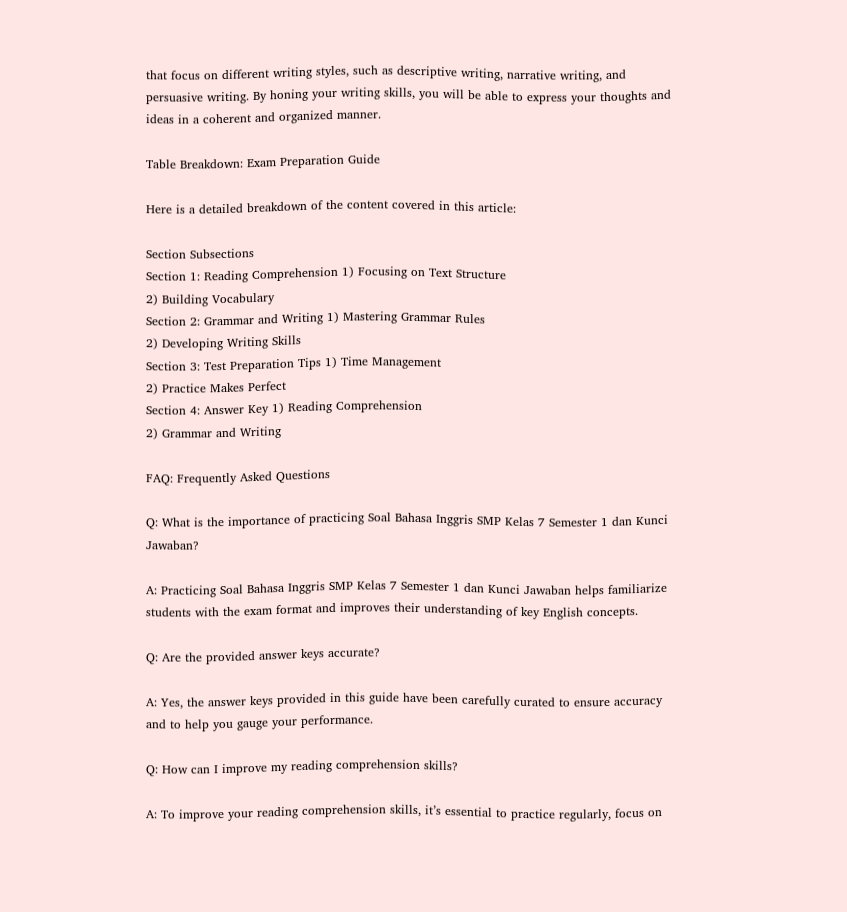that focus on different writing styles, such as descriptive writing, narrative writing, and persuasive writing. By honing your writing skills, you will be able to express your thoughts and ideas in a coherent and organized manner.

Table Breakdown: Exam Preparation Guide

Here is a detailed breakdown of the content covered in this article:

Section Subsections
Section 1: Reading Comprehension 1) Focusing on Text Structure
2) Building Vocabulary
Section 2: Grammar and Writing 1) Mastering Grammar Rules
2) Developing Writing Skills
Section 3: Test Preparation Tips 1) Time Management
2) Practice Makes Perfect
Section 4: Answer Key 1) Reading Comprehension
2) Grammar and Writing

FAQ: Frequently Asked Questions

Q: What is the importance of practicing Soal Bahasa Inggris SMP Kelas 7 Semester 1 dan Kunci Jawaban?

A: Practicing Soal Bahasa Inggris SMP Kelas 7 Semester 1 dan Kunci Jawaban helps familiarize students with the exam format and improves their understanding of key English concepts.

Q: Are the provided answer keys accurate?

A: Yes, the answer keys provided in this guide have been carefully curated to ensure accuracy and to help you gauge your performance.

Q: How can I improve my reading comprehension skills?

A: To improve your reading comprehension skills, it’s essential to practice regularly, focus on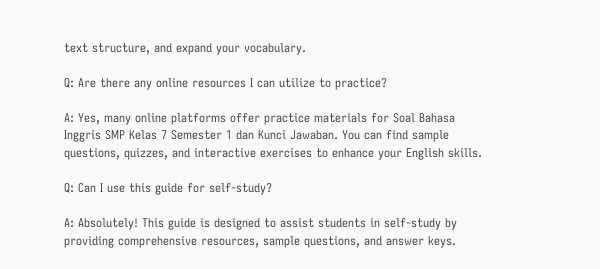text structure, and expand your vocabulary.

Q: Are there any online resources I can utilize to practice?

A: Yes, many online platforms offer practice materials for Soal Bahasa Inggris SMP Kelas 7 Semester 1 dan Kunci Jawaban. You can find sample questions, quizzes, and interactive exercises to enhance your English skills.

Q: Can I use this guide for self-study?

A: Absolutely! This guide is designed to assist students in self-study by providing comprehensive resources, sample questions, and answer keys.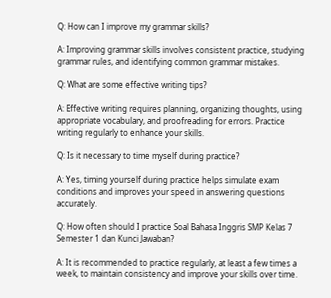Q: How can I improve my grammar skills?

A: Improving grammar skills involves consistent practice, studying grammar rules, and identifying common grammar mistakes.

Q: What are some effective writing tips?

A: Effective writing requires planning, organizing thoughts, using appropriate vocabulary, and proofreading for errors. Practice writing regularly to enhance your skills.

Q: Is it necessary to time myself during practice?

A: Yes, timing yourself during practice helps simulate exam conditions and improves your speed in answering questions accurately.

Q: How often should I practice Soal Bahasa Inggris SMP Kelas 7 Semester 1 dan Kunci Jawaban?

A: It is recommended to practice regularly, at least a few times a week, to maintain consistency and improve your skills over time.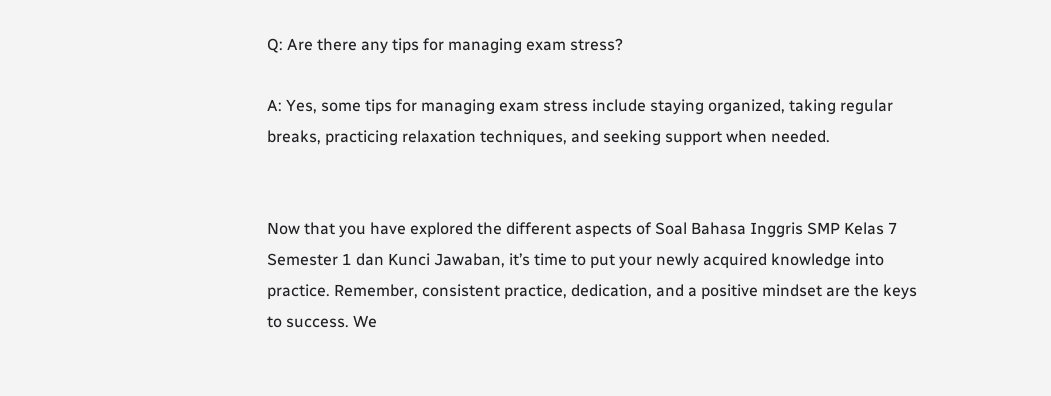Q: Are there any tips for managing exam stress?

A: Yes, some tips for managing exam stress include staying organized, taking regular breaks, practicing relaxation techniques, and seeking support when needed.


Now that you have explored the different aspects of Soal Bahasa Inggris SMP Kelas 7 Semester 1 dan Kunci Jawaban, it’s time to put your newly acquired knowledge into practice. Remember, consistent practice, dedication, and a positive mindset are the keys to success. We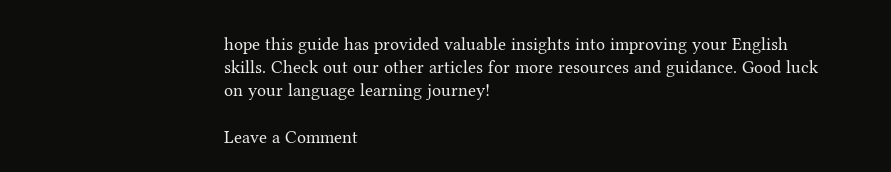hope this guide has provided valuable insights into improving your English skills. Check out our other articles for more resources and guidance. Good luck on your language learning journey!

Leave a Comment